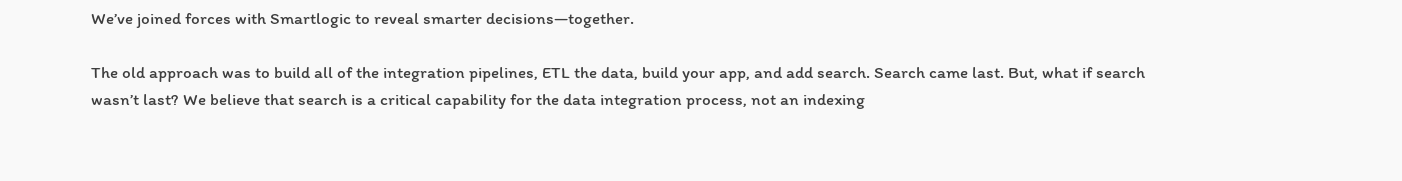We’ve joined forces with Smartlogic to reveal smarter decisions—together.

The old approach was to build all of the integration pipelines, ETL the data, build your app, and add search. Search came last. But, what if search wasn’t last? We believe that search is a critical capability for the data integration process, not an indexing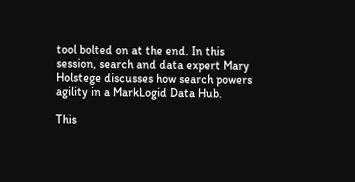tool bolted on at the end. In this session, search and data expert Mary Holstege discusses how search powers agility in a MarkLogid Data Hub.

This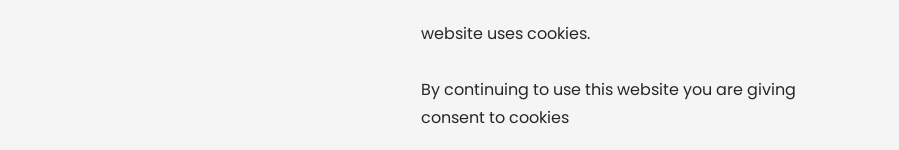website uses cookies.

By continuing to use this website you are giving consent to cookies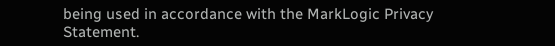being used in accordance with the MarkLogic Privacy Statement.